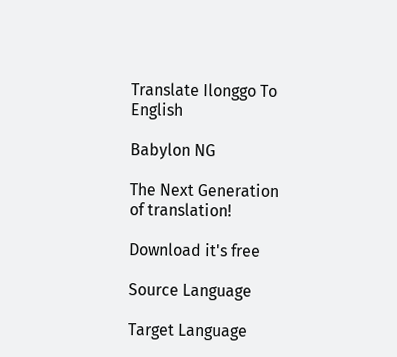Translate Ilonggo To English

Babylon NG

The Next Generation of translation!

Download it's free

Source Language

Target Language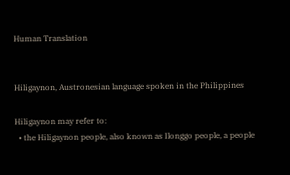Human Translation


Hiligaynon, Austronesian language spoken in the Philippines

Hiligaynon may refer to:
  • the Hiligaynon people, also known as Ilonggo people, a people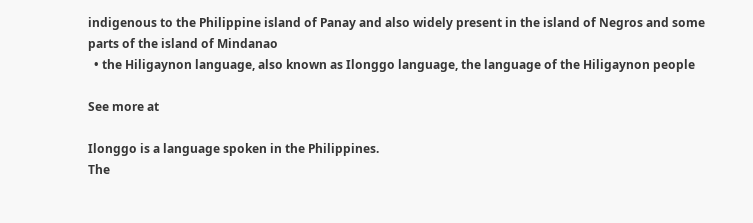indigenous to the Philippine island of Panay and also widely present in the island of Negros and some parts of the island of Mindanao
  • the Hiligaynon language, also known as Ilonggo language, the language of the Hiligaynon people

See more at

Ilonggo is a language spoken in the Philippines.
The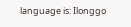language is: Ilonggo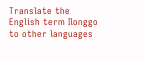Translate the English term Ilonggo to other languages